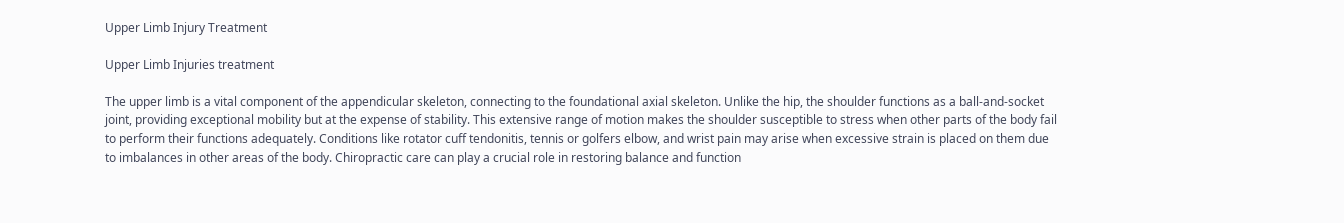Upper Limb Injury Treatment

Upper Limb Injuries treatment

The upper limb is a vital component of the appendicular skeleton, connecting to the foundational axial skeleton. Unlike the hip, the shoulder functions as a ball-and-socket joint, providing exceptional mobility but at the expense of stability. This extensive range of motion makes the shoulder susceptible to stress when other parts of the body fail to perform their functions adequately. Conditions like rotator cuff tendonitis, tennis or golfers elbow, and wrist pain may arise when excessive strain is placed on them due to imbalances in other areas of the body. Chiropractic care can play a crucial role in restoring balance and function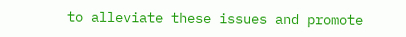to alleviate these issues and promote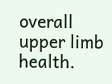overall upper limb health.